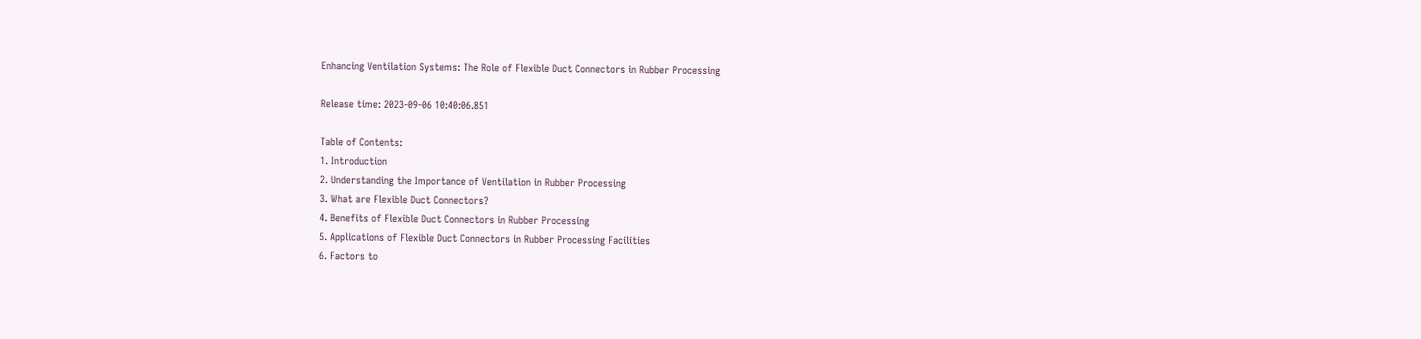Enhancing Ventilation Systems: The Role of Flexible Duct Connectors in Rubber Processing

Release time: 2023-09-06 10:40:06.851

Table of Contents:
1. Introduction
2. Understanding the Importance of Ventilation in Rubber Processing
3. What are Flexible Duct Connectors?
4. Benefits of Flexible Duct Connectors in Rubber Processing
5. Applications of Flexible Duct Connectors in Rubber Processing Facilities
6. Factors to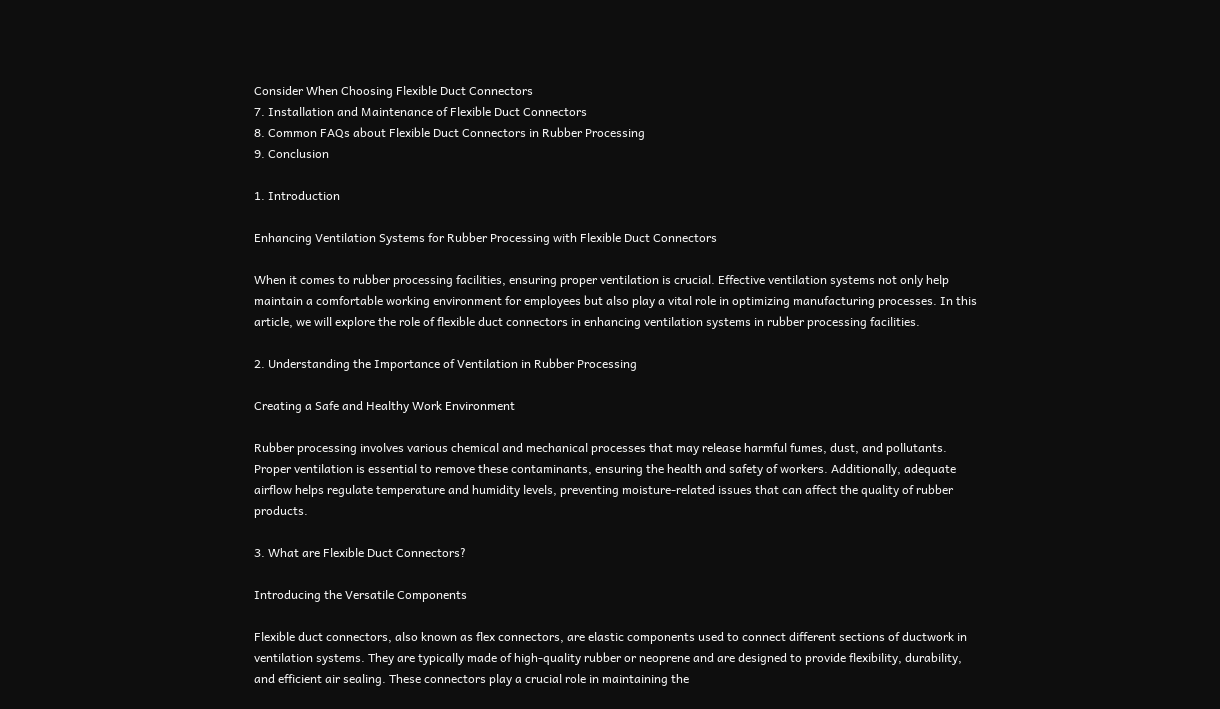Consider When Choosing Flexible Duct Connectors
7. Installation and Maintenance of Flexible Duct Connectors
8. Common FAQs about Flexible Duct Connectors in Rubber Processing
9. Conclusion

1. Introduction

Enhancing Ventilation Systems for Rubber Processing with Flexible Duct Connectors

When it comes to rubber processing facilities, ensuring proper ventilation is crucial. Effective ventilation systems not only help maintain a comfortable working environment for employees but also play a vital role in optimizing manufacturing processes. In this article, we will explore the role of flexible duct connectors in enhancing ventilation systems in rubber processing facilities.

2. Understanding the Importance of Ventilation in Rubber Processing

Creating a Safe and Healthy Work Environment

Rubber processing involves various chemical and mechanical processes that may release harmful fumes, dust, and pollutants. Proper ventilation is essential to remove these contaminants, ensuring the health and safety of workers. Additionally, adequate airflow helps regulate temperature and humidity levels, preventing moisture-related issues that can affect the quality of rubber products.

3. What are Flexible Duct Connectors?

Introducing the Versatile Components

Flexible duct connectors, also known as flex connectors, are elastic components used to connect different sections of ductwork in ventilation systems. They are typically made of high-quality rubber or neoprene and are designed to provide flexibility, durability, and efficient air sealing. These connectors play a crucial role in maintaining the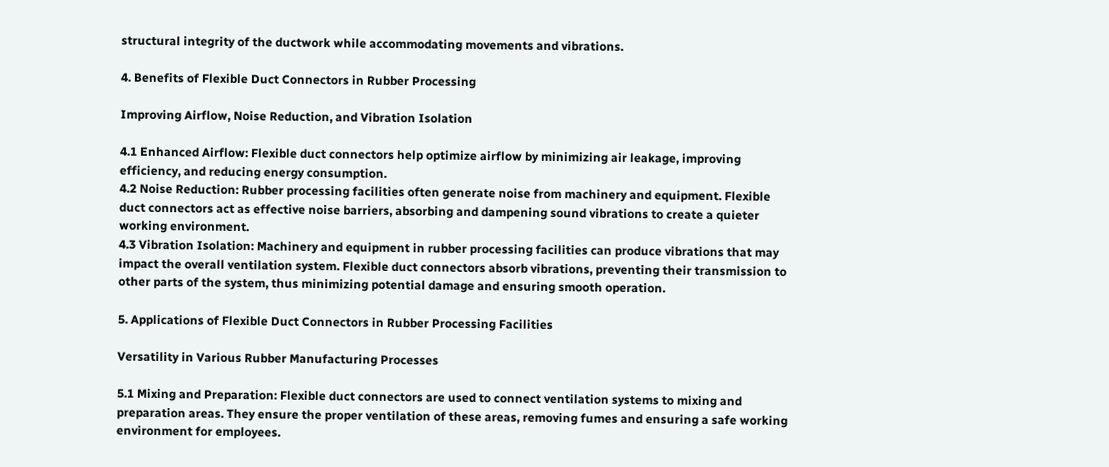structural integrity of the ductwork while accommodating movements and vibrations.

4. Benefits of Flexible Duct Connectors in Rubber Processing

Improving Airflow, Noise Reduction, and Vibration Isolation

4.1 Enhanced Airflow: Flexible duct connectors help optimize airflow by minimizing air leakage, improving efficiency, and reducing energy consumption.
4.2 Noise Reduction: Rubber processing facilities often generate noise from machinery and equipment. Flexible duct connectors act as effective noise barriers, absorbing and dampening sound vibrations to create a quieter working environment.
4.3 Vibration Isolation: Machinery and equipment in rubber processing facilities can produce vibrations that may impact the overall ventilation system. Flexible duct connectors absorb vibrations, preventing their transmission to other parts of the system, thus minimizing potential damage and ensuring smooth operation.

5. Applications of Flexible Duct Connectors in Rubber Processing Facilities

Versatility in Various Rubber Manufacturing Processes

5.1 Mixing and Preparation: Flexible duct connectors are used to connect ventilation systems to mixing and preparation areas. They ensure the proper ventilation of these areas, removing fumes and ensuring a safe working environment for employees.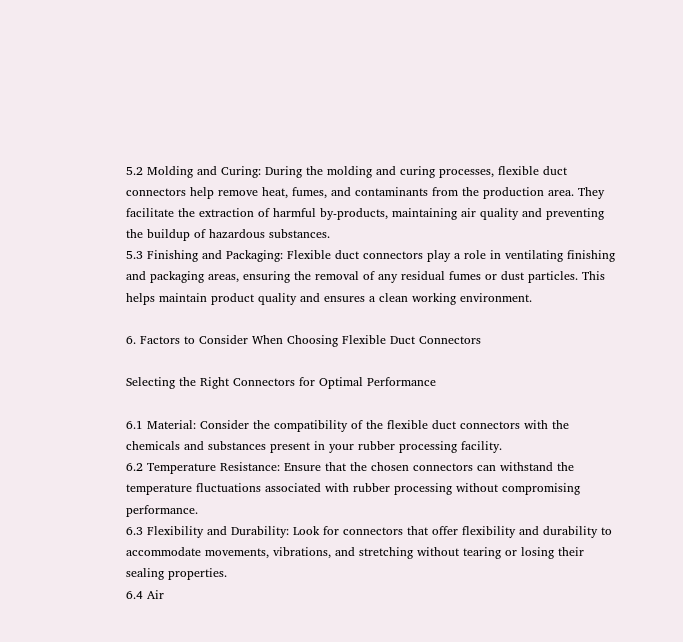5.2 Molding and Curing: During the molding and curing processes, flexible duct connectors help remove heat, fumes, and contaminants from the production area. They facilitate the extraction of harmful by-products, maintaining air quality and preventing the buildup of hazardous substances.
5.3 Finishing and Packaging: Flexible duct connectors play a role in ventilating finishing and packaging areas, ensuring the removal of any residual fumes or dust particles. This helps maintain product quality and ensures a clean working environment.

6. Factors to Consider When Choosing Flexible Duct Connectors

Selecting the Right Connectors for Optimal Performance

6.1 Material: Consider the compatibility of the flexible duct connectors with the chemicals and substances present in your rubber processing facility.
6.2 Temperature Resistance: Ensure that the chosen connectors can withstand the temperature fluctuations associated with rubber processing without compromising performance.
6.3 Flexibility and Durability: Look for connectors that offer flexibility and durability to accommodate movements, vibrations, and stretching without tearing or losing their sealing properties.
6.4 Air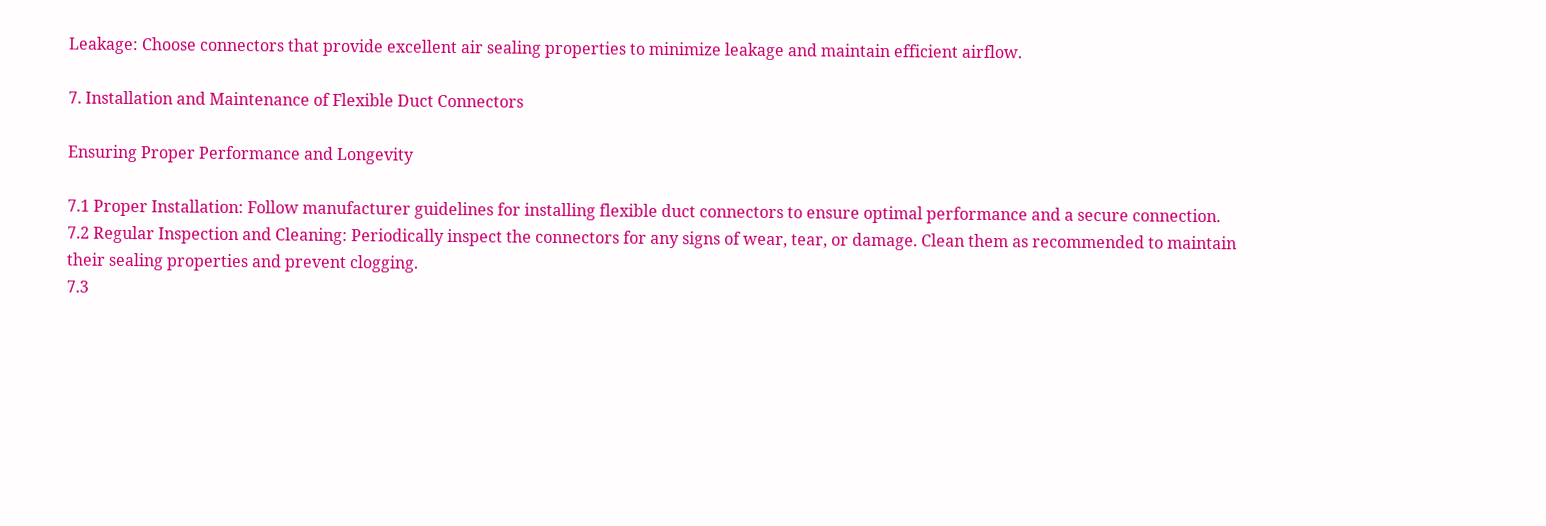Leakage: Choose connectors that provide excellent air sealing properties to minimize leakage and maintain efficient airflow.

7. Installation and Maintenance of Flexible Duct Connectors

Ensuring Proper Performance and Longevity

7.1 Proper Installation: Follow manufacturer guidelines for installing flexible duct connectors to ensure optimal performance and a secure connection.
7.2 Regular Inspection and Cleaning: Periodically inspect the connectors for any signs of wear, tear, or damage. Clean them as recommended to maintain their sealing properties and prevent clogging.
7.3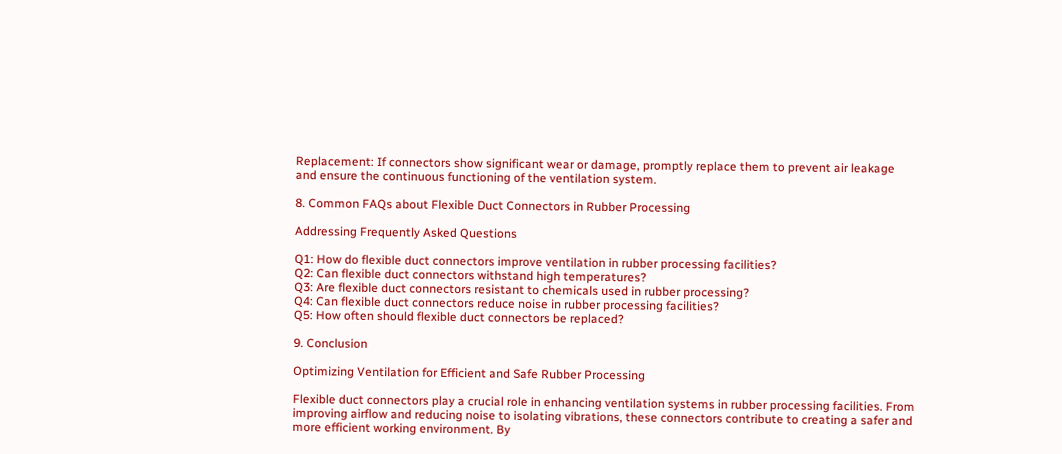Replacement: If connectors show significant wear or damage, promptly replace them to prevent air leakage and ensure the continuous functioning of the ventilation system.

8. Common FAQs about Flexible Duct Connectors in Rubber Processing

Addressing Frequently Asked Questions

Q1: How do flexible duct connectors improve ventilation in rubber processing facilities?
Q2: Can flexible duct connectors withstand high temperatures?
Q3: Are flexible duct connectors resistant to chemicals used in rubber processing?
Q4: Can flexible duct connectors reduce noise in rubber processing facilities?
Q5: How often should flexible duct connectors be replaced?

9. Conclusion

Optimizing Ventilation for Efficient and Safe Rubber Processing

Flexible duct connectors play a crucial role in enhancing ventilation systems in rubber processing facilities. From improving airflow and reducing noise to isolating vibrations, these connectors contribute to creating a safer and more efficient working environment. By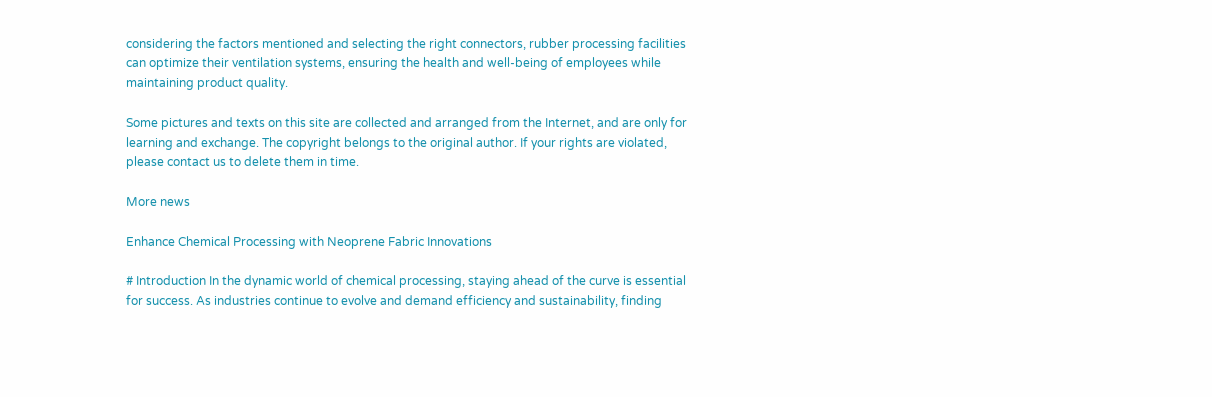considering the factors mentioned and selecting the right connectors, rubber processing facilities can optimize their ventilation systems, ensuring the health and well-being of employees while maintaining product quality.

Some pictures and texts on this site are collected and arranged from the Internet, and are only for learning and exchange. The copyright belongs to the original author. If your rights are violated, please contact us to delete them in time.

More news

Enhance Chemical Processing with Neoprene Fabric Innovations

# Introduction In the dynamic world of chemical processing, staying ahead of the curve is essential for success. As industries continue to evolve and demand efficiency and sustainability, finding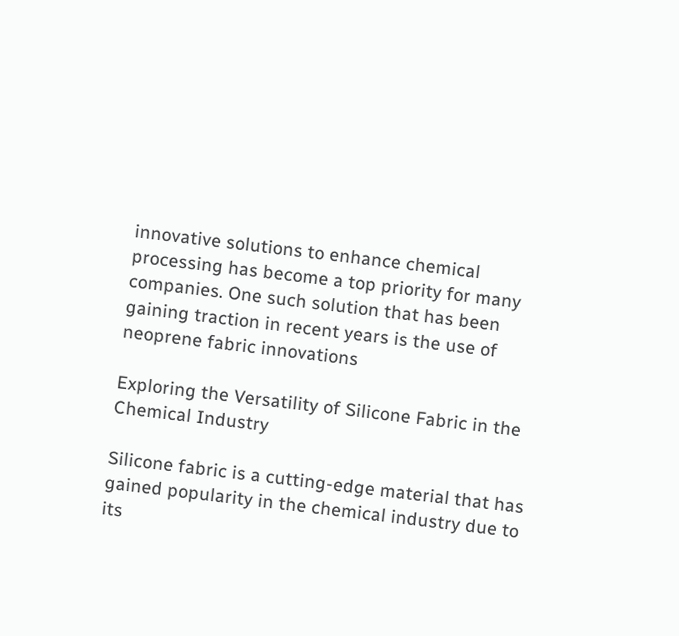innovative solutions to enhance chemical processing has become a top priority for many companies. One such solution that has been gaining traction in recent years is the use of neoprene fabric innovations

Exploring the Versatility of Silicone Fabric in the Chemical Industry

Silicone fabric is a cutting-edge material that has gained popularity in the chemical industry due to its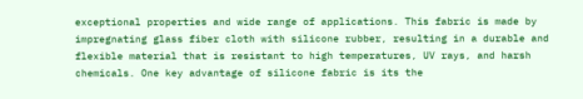exceptional properties and wide range of applications. This fabric is made by impregnating glass fiber cloth with silicone rubber, resulting in a durable and flexible material that is resistant to high temperatures, UV rays, and harsh chemicals. One key advantage of silicone fabric is its the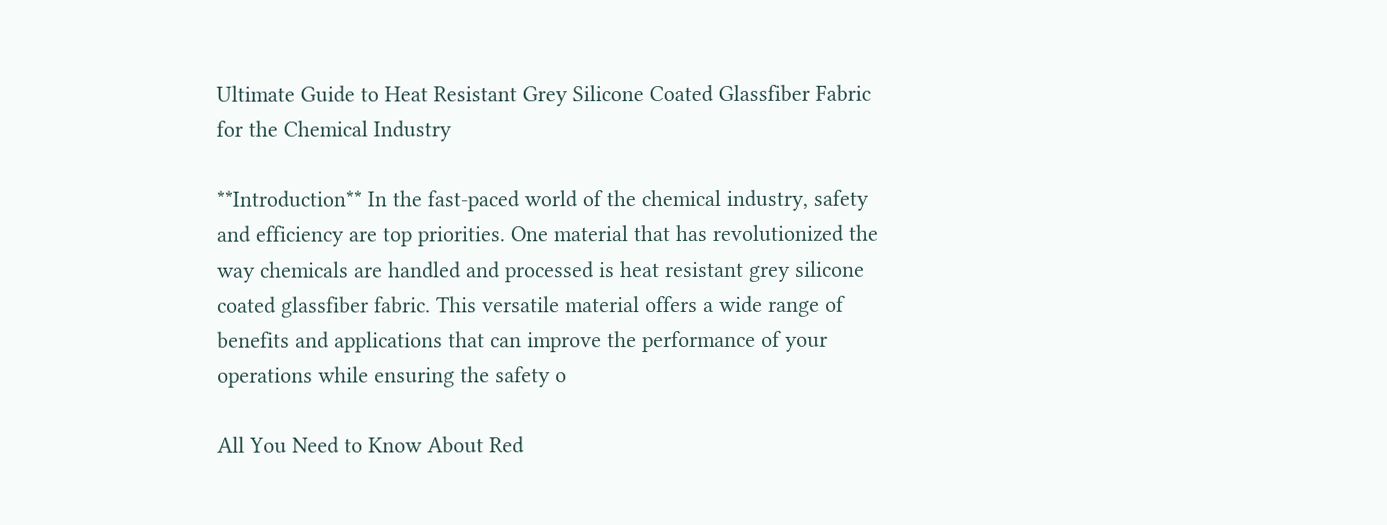Ultimate Guide to Heat Resistant Grey Silicone Coated Glassfiber Fabric for the Chemical Industry

**Introduction** In the fast-paced world of the chemical industry, safety and efficiency are top priorities. One material that has revolutionized the way chemicals are handled and processed is heat resistant grey silicone coated glassfiber fabric. This versatile material offers a wide range of benefits and applications that can improve the performance of your operations while ensuring the safety o

All You Need to Know About Red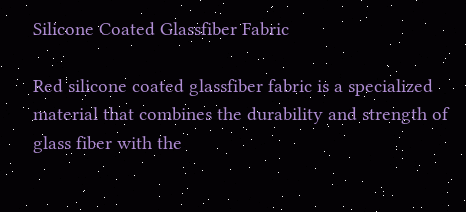Silicone Coated Glassfiber Fabric

Red silicone coated glassfiber fabric is a specialized material that combines the durability and strength of glass fiber with the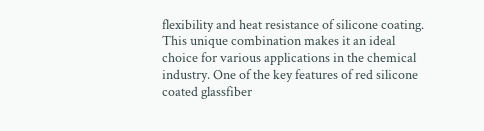flexibility and heat resistance of silicone coating. This unique combination makes it an ideal choice for various applications in the chemical industry. One of the key features of red silicone coated glassfiber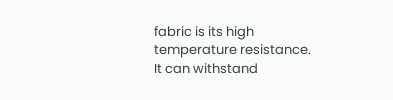fabric is its high temperature resistance. It can withstand